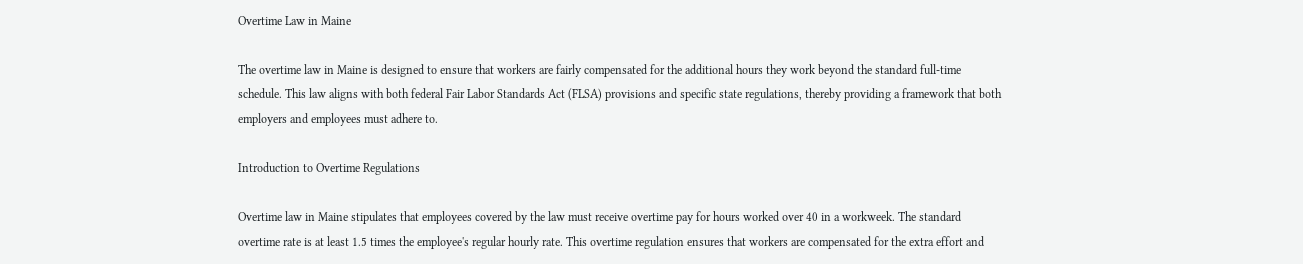Overtime Law in Maine

The overtime law in Maine is designed to ensure that workers are fairly compensated for the additional hours they work beyond the standard full-time schedule. This law aligns with both federal Fair Labor Standards Act (FLSA) provisions and specific state regulations, thereby providing a framework that both employers and employees must adhere to.

Introduction to Overtime Regulations

Overtime law in Maine stipulates that employees covered by the law must receive overtime pay for hours worked over 40 in a workweek. The standard overtime rate is at least 1.5 times the employee's regular hourly rate. This overtime regulation ensures that workers are compensated for the extra effort and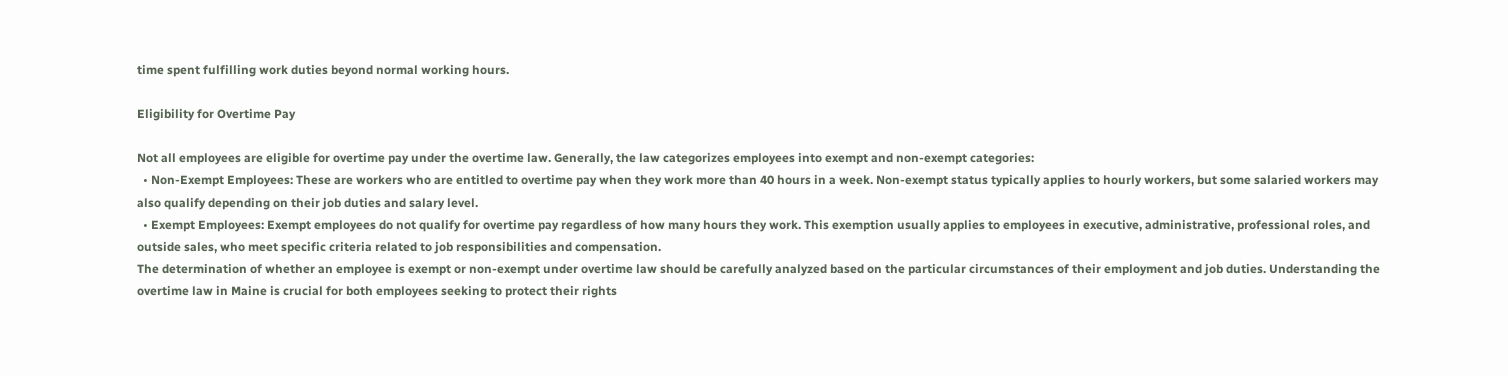time spent fulfilling work duties beyond normal working hours.

Eligibility for Overtime Pay

Not all employees are eligible for overtime pay under the overtime law. Generally, the law categorizes employees into exempt and non-exempt categories:
  • Non-Exempt Employees: These are workers who are entitled to overtime pay when they work more than 40 hours in a week. Non-exempt status typically applies to hourly workers, but some salaried workers may also qualify depending on their job duties and salary level.
  • Exempt Employees: Exempt employees do not qualify for overtime pay regardless of how many hours they work. This exemption usually applies to employees in executive, administrative, professional roles, and outside sales, who meet specific criteria related to job responsibilities and compensation.
The determination of whether an employee is exempt or non-exempt under overtime law should be carefully analyzed based on the particular circumstances of their employment and job duties. Understanding the overtime law in Maine is crucial for both employees seeking to protect their rights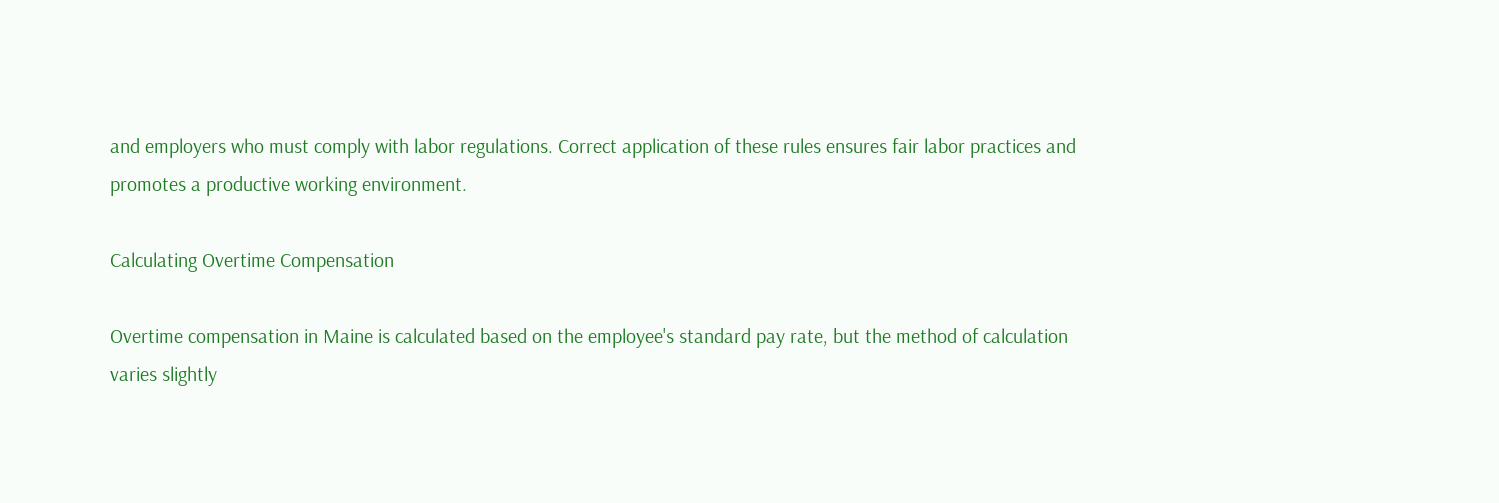and employers who must comply with labor regulations. Correct application of these rules ensures fair labor practices and promotes a productive working environment.

Calculating Overtime Compensation

Overtime compensation in Maine is calculated based on the employee's standard pay rate, but the method of calculation varies slightly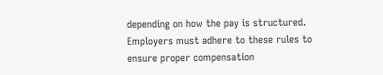depending on how the pay is structured. Employers must adhere to these rules to ensure proper compensation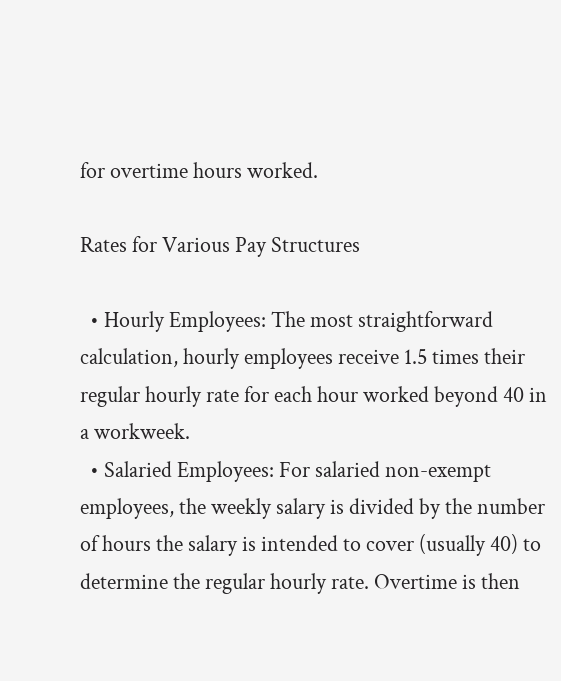for overtime hours worked.

Rates for Various Pay Structures

  • Hourly Employees: The most straightforward calculation, hourly employees receive 1.5 times their regular hourly rate for each hour worked beyond 40 in a workweek.
  • Salaried Employees: For salaried non-exempt employees, the weekly salary is divided by the number of hours the salary is intended to cover (usually 40) to determine the regular hourly rate. Overtime is then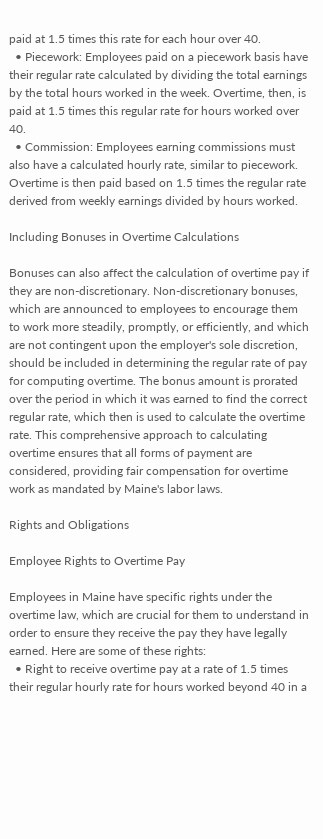paid at 1.5 times this rate for each hour over 40.
  • Piecework: Employees paid on a piecework basis have their regular rate calculated by dividing the total earnings by the total hours worked in the week. Overtime, then, is paid at 1.5 times this regular rate for hours worked over 40.
  • Commission: Employees earning commissions must also have a calculated hourly rate, similar to piecework. Overtime is then paid based on 1.5 times the regular rate derived from weekly earnings divided by hours worked.

Including Bonuses in Overtime Calculations

Bonuses can also affect the calculation of overtime pay if they are non-discretionary. Non-discretionary bonuses, which are announced to employees to encourage them to work more steadily, promptly, or efficiently, and which are not contingent upon the employer's sole discretion, should be included in determining the regular rate of pay for computing overtime. The bonus amount is prorated over the period in which it was earned to find the correct regular rate, which then is used to calculate the overtime rate. This comprehensive approach to calculating overtime ensures that all forms of payment are considered, providing fair compensation for overtime work as mandated by Maine's labor laws.

Rights and Obligations

Employee Rights to Overtime Pay

Employees in Maine have specific rights under the overtime law, which are crucial for them to understand in order to ensure they receive the pay they have legally earned. Here are some of these rights:
  • Right to receive overtime pay at a rate of 1.5 times their regular hourly rate for hours worked beyond 40 in a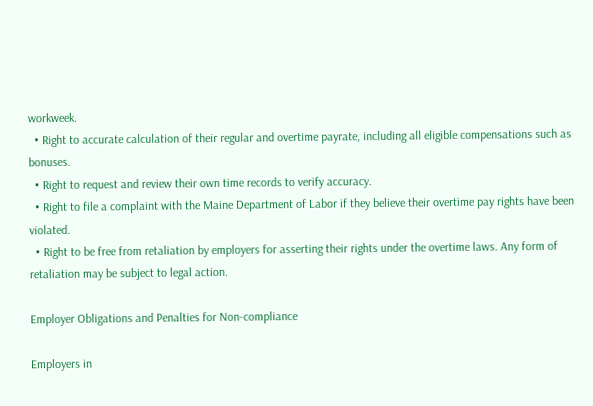workweek.
  • Right to accurate calculation of their regular and overtime payrate, including all eligible compensations such as bonuses.
  • Right to request and review their own time records to verify accuracy.
  • Right to file a complaint with the Maine Department of Labor if they believe their overtime pay rights have been violated.
  • Right to be free from retaliation by employers for asserting their rights under the overtime laws. Any form of retaliation may be subject to legal action.

Employer Obligations and Penalties for Non-compliance

Employers in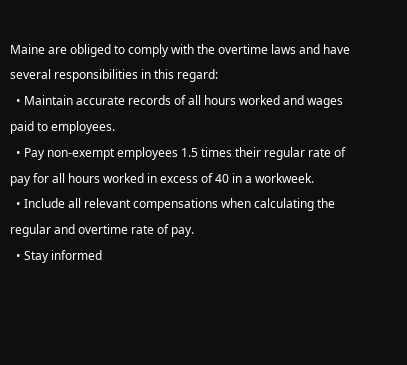Maine are obliged to comply with the overtime laws and have several responsibilities in this regard:
  • Maintain accurate records of all hours worked and wages paid to employees.
  • Pay non-exempt employees 1.5 times their regular rate of pay for all hours worked in excess of 40 in a workweek.
  • Include all relevant compensations when calculating the regular and overtime rate of pay.
  • Stay informed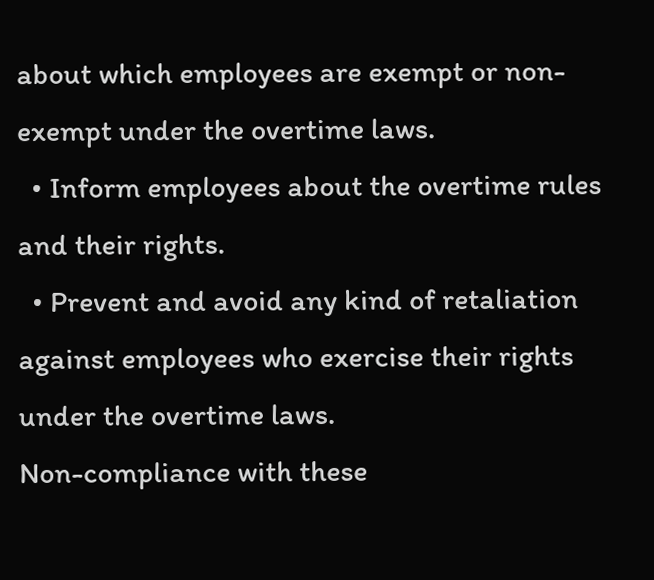about which employees are exempt or non-exempt under the overtime laws.
  • Inform employees about the overtime rules and their rights.
  • Prevent and avoid any kind of retaliation against employees who exercise their rights under the overtime laws.
Non-compliance with these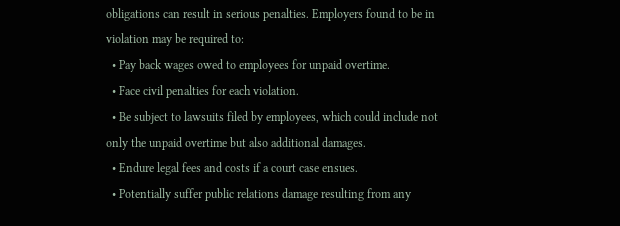obligations can result in serious penalties. Employers found to be in violation may be required to:
  • Pay back wages owed to employees for unpaid overtime.
  • Face civil penalties for each violation.
  • Be subject to lawsuits filed by employees, which could include not only the unpaid overtime but also additional damages.
  • Endure legal fees and costs if a court case ensues.
  • Potentially suffer public relations damage resulting from any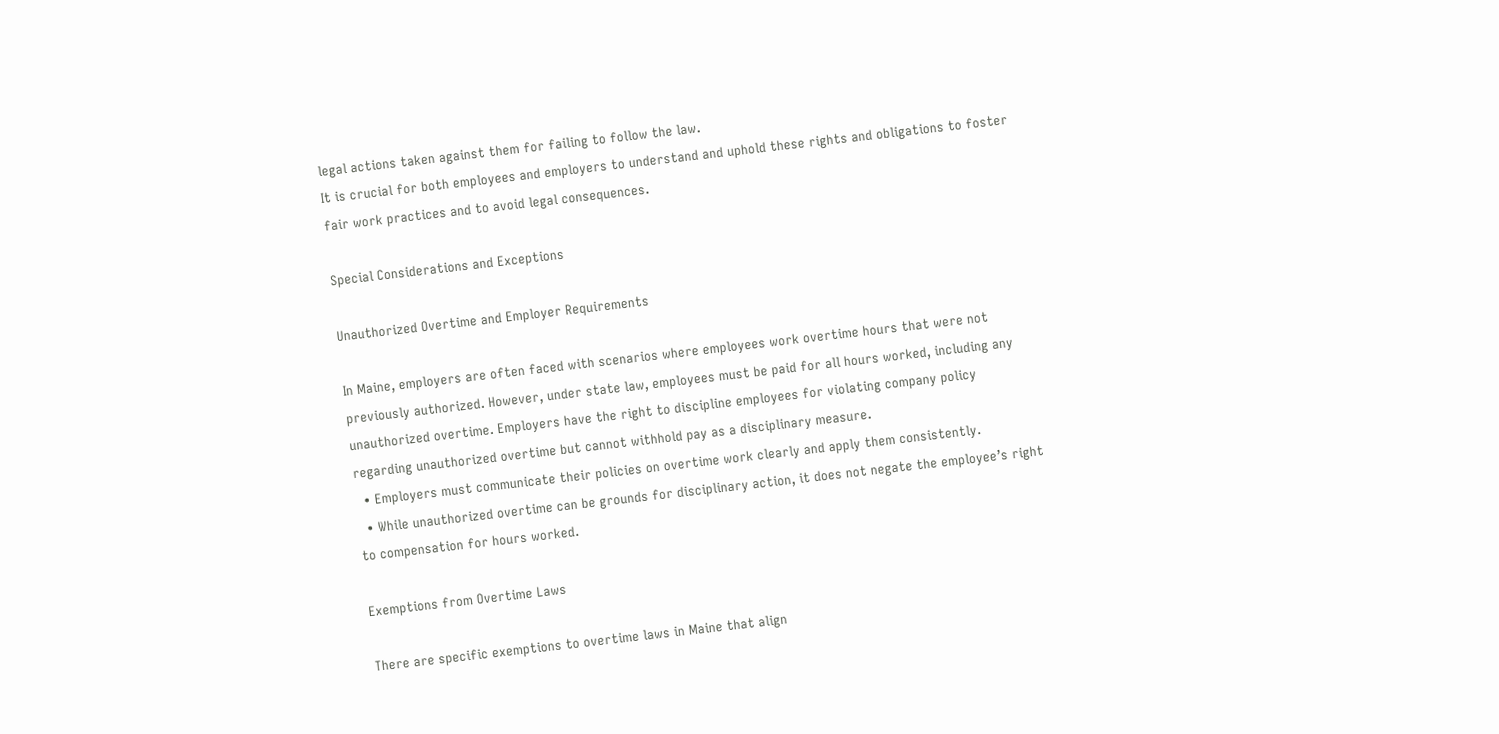legal actions taken against them for failing to follow the law.
It is crucial for both employees and employers to understand and uphold these rights and obligations to foster fair work practices and to avoid legal consequences.

Special Considerations and Exceptions

Unauthorized Overtime and Employer Requirements

In Maine, employers are often faced with scenarios where employees work overtime hours that were not previously authorized. However, under state law, employees must be paid for all hours worked, including any unauthorized overtime. Employers have the right to discipline employees for violating company policy regarding unauthorized overtime but cannot withhold pay as a disciplinary measure.
  • Employers must communicate their policies on overtime work clearly and apply them consistently.
  • While unauthorized overtime can be grounds for disciplinary action, it does not negate the employee’s right to compensation for hours worked.

Exemptions from Overtime Laws

There are specific exemptions to overtime laws in Maine that align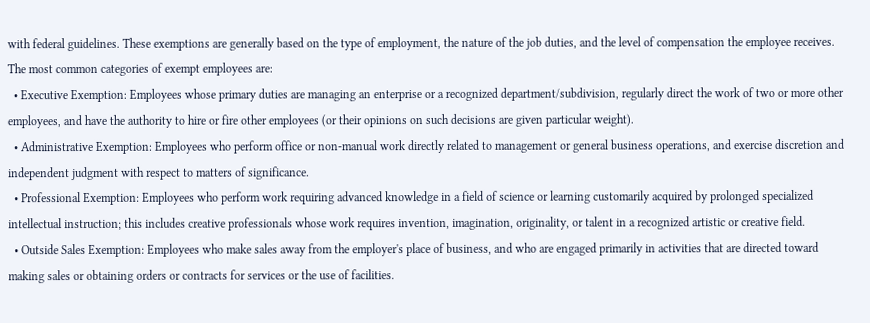with federal guidelines. These exemptions are generally based on the type of employment, the nature of the job duties, and the level of compensation the employee receives. The most common categories of exempt employees are:
  • Executive Exemption: Employees whose primary duties are managing an enterprise or a recognized department/subdivision, regularly direct the work of two or more other employees, and have the authority to hire or fire other employees (or their opinions on such decisions are given particular weight).
  • Administrative Exemption: Employees who perform office or non-manual work directly related to management or general business operations, and exercise discretion and independent judgment with respect to matters of significance.
  • Professional Exemption: Employees who perform work requiring advanced knowledge in a field of science or learning customarily acquired by prolonged specialized intellectual instruction; this includes creative professionals whose work requires invention, imagination, originality, or talent in a recognized artistic or creative field.
  • Outside Sales Exemption: Employees who make sales away from the employer's place of business, and who are engaged primarily in activities that are directed toward making sales or obtaining orders or contracts for services or the use of facilities.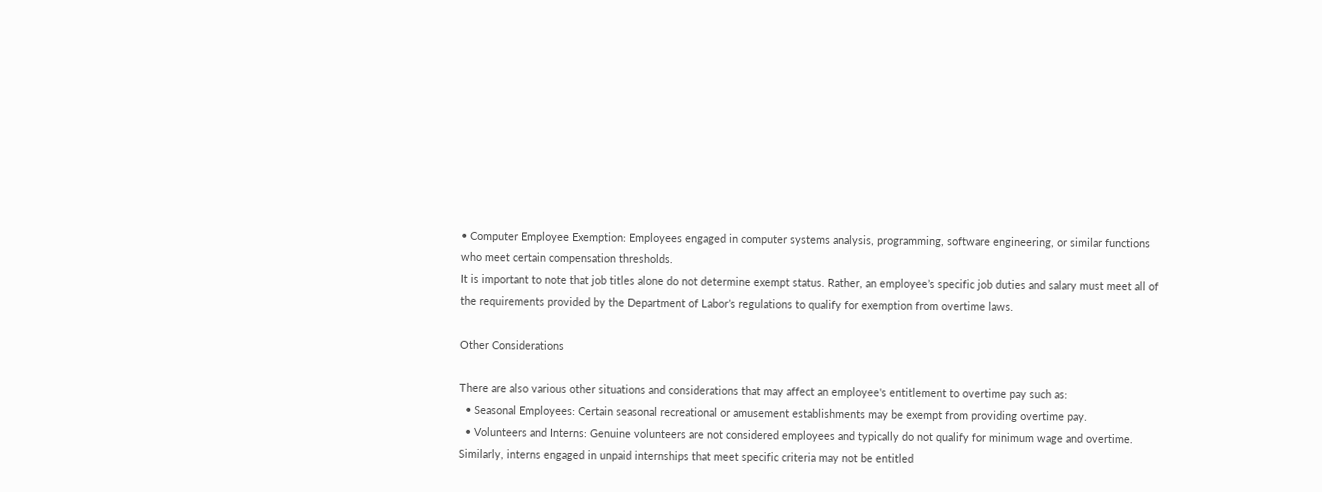• Computer Employee Exemption: Employees engaged in computer systems analysis, programming, software engineering, or similar functions who meet certain compensation thresholds.
It is important to note that job titles alone do not determine exempt status. Rather, an employee’s specific job duties and salary must meet all of the requirements provided by the Department of Labor’s regulations to qualify for exemption from overtime laws.

Other Considerations

There are also various other situations and considerations that may affect an employee's entitlement to overtime pay such as:
  • Seasonal Employees: Certain seasonal recreational or amusement establishments may be exempt from providing overtime pay.
  • Volunteers and Interns: Genuine volunteers are not considered employees and typically do not qualify for minimum wage and overtime. Similarly, interns engaged in unpaid internships that meet specific criteria may not be entitled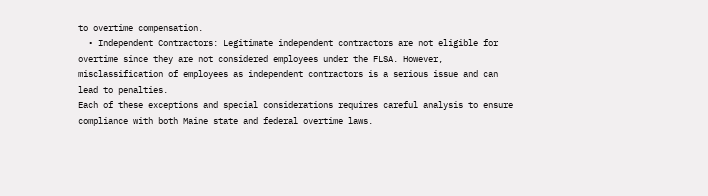to overtime compensation.
  • Independent Contractors: Legitimate independent contractors are not eligible for overtime since they are not considered employees under the FLSA. However, misclassification of employees as independent contractors is a serious issue and can lead to penalties.
Each of these exceptions and special considerations requires careful analysis to ensure compliance with both Maine state and federal overtime laws.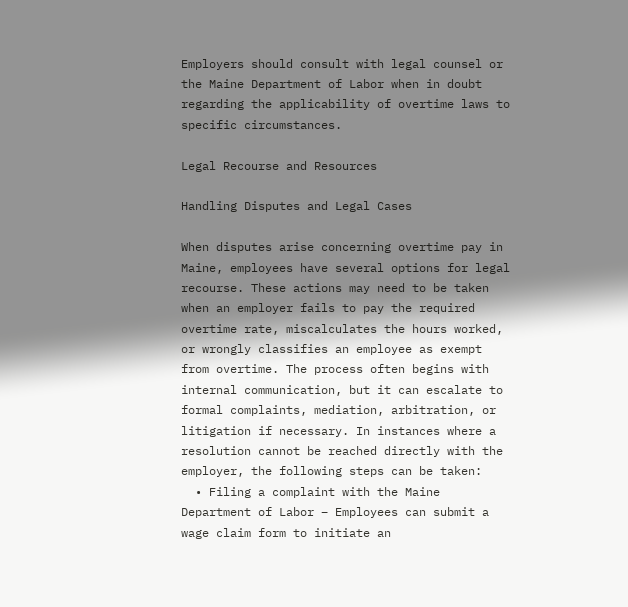Employers should consult with legal counsel or the Maine Department of Labor when in doubt regarding the applicability of overtime laws to specific circumstances.

Legal Recourse and Resources

Handling Disputes and Legal Cases

When disputes arise concerning overtime pay in Maine, employees have several options for legal recourse. These actions may need to be taken when an employer fails to pay the required overtime rate, miscalculates the hours worked, or wrongly classifies an employee as exempt from overtime. The process often begins with internal communication, but it can escalate to formal complaints, mediation, arbitration, or litigation if necessary. In instances where a resolution cannot be reached directly with the employer, the following steps can be taken:
  • Filing a complaint with the Maine Department of Labor – Employees can submit a wage claim form to initiate an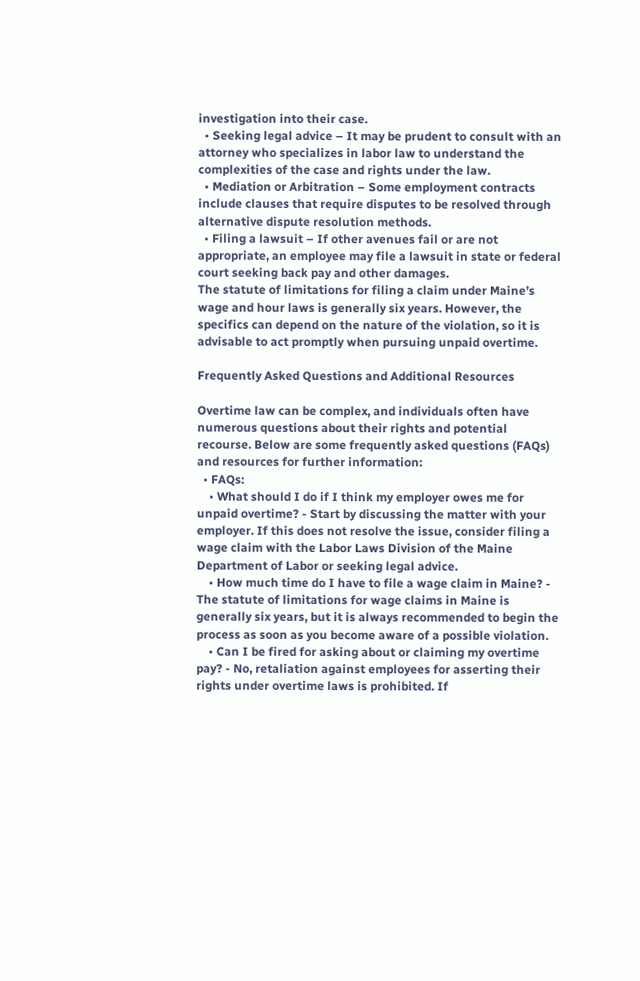investigation into their case.
  • Seeking legal advice – It may be prudent to consult with an attorney who specializes in labor law to understand the complexities of the case and rights under the law.
  • Mediation or Arbitration – Some employment contracts include clauses that require disputes to be resolved through alternative dispute resolution methods.
  • Filing a lawsuit – If other avenues fail or are not appropriate, an employee may file a lawsuit in state or federal court seeking back pay and other damages.
The statute of limitations for filing a claim under Maine’s wage and hour laws is generally six years. However, the specifics can depend on the nature of the violation, so it is advisable to act promptly when pursuing unpaid overtime.

Frequently Asked Questions and Additional Resources

Overtime law can be complex, and individuals often have numerous questions about their rights and potential recourse. Below are some frequently asked questions (FAQs) and resources for further information:
  • FAQs:
    • What should I do if I think my employer owes me for unpaid overtime? - Start by discussing the matter with your employer. If this does not resolve the issue, consider filing a wage claim with the Labor Laws Division of the Maine Department of Labor or seeking legal advice.
    • How much time do I have to file a wage claim in Maine? - The statute of limitations for wage claims in Maine is generally six years, but it is always recommended to begin the process as soon as you become aware of a possible violation.
    • Can I be fired for asking about or claiming my overtime pay? - No, retaliation against employees for asserting their rights under overtime laws is prohibited. If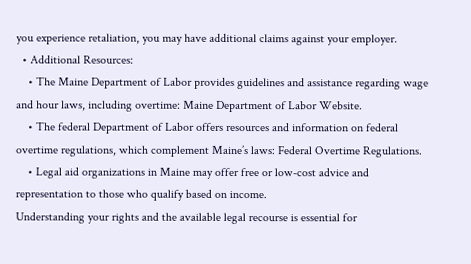you experience retaliation, you may have additional claims against your employer.
  • Additional Resources:
    • The Maine Department of Labor provides guidelines and assistance regarding wage and hour laws, including overtime: Maine Department of Labor Website.
    • The federal Department of Labor offers resources and information on federal overtime regulations, which complement Maine’s laws: Federal Overtime Regulations.
    • Legal aid organizations in Maine may offer free or low-cost advice and representation to those who qualify based on income.
Understanding your rights and the available legal recourse is essential for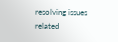resolving issues related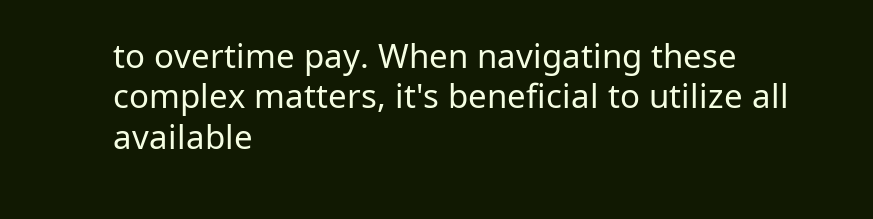to overtime pay. When navigating these complex matters, it's beneficial to utilize all available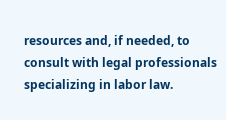resources and, if needed, to consult with legal professionals specializing in labor law.